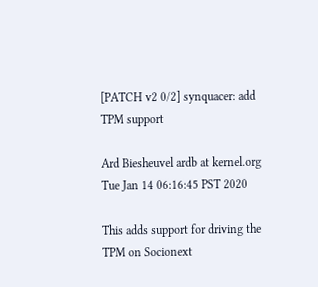[PATCH v2 0/2] synquacer: add TPM support

Ard Biesheuvel ardb at kernel.org
Tue Jan 14 06:16:45 PST 2020

This adds support for driving the TPM on Socionext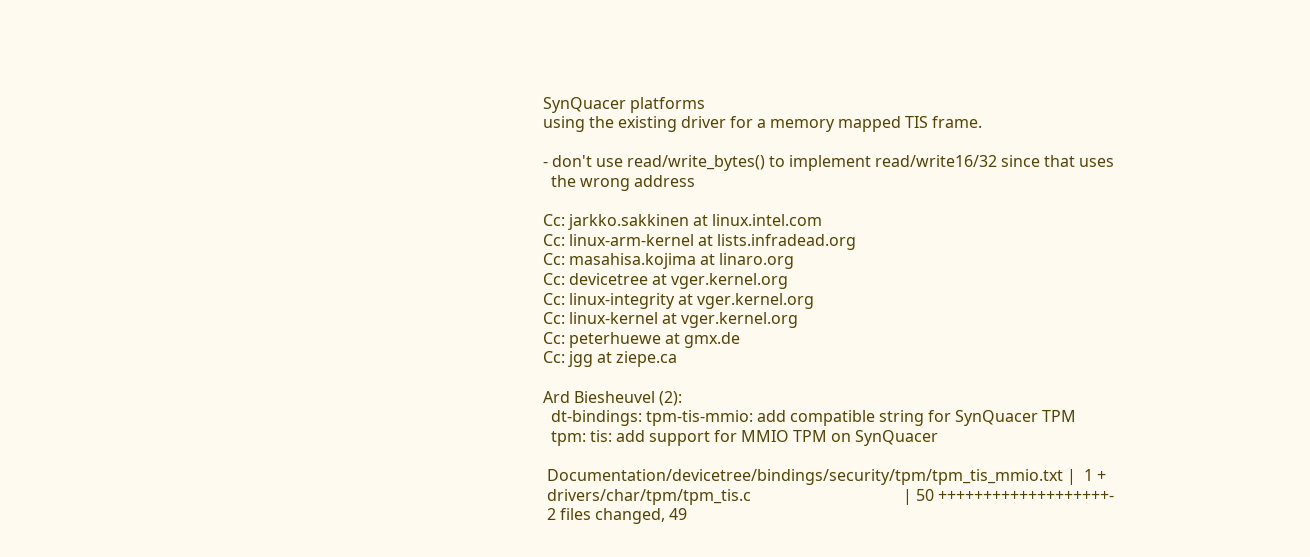SynQuacer platforms
using the existing driver for a memory mapped TIS frame.

- don't use read/write_bytes() to implement read/write16/32 since that uses
  the wrong address

Cc: jarkko.sakkinen at linux.intel.com
Cc: linux-arm-kernel at lists.infradead.org
Cc: masahisa.kojima at linaro.org
Cc: devicetree at vger.kernel.org
Cc: linux-integrity at vger.kernel.org
Cc: linux-kernel at vger.kernel.org
Cc: peterhuewe at gmx.de
Cc: jgg at ziepe.ca

Ard Biesheuvel (2):
  dt-bindings: tpm-tis-mmio: add compatible string for SynQuacer TPM
  tpm: tis: add support for MMIO TPM on SynQuacer

 Documentation/devicetree/bindings/security/tpm/tpm_tis_mmio.txt |  1 +
 drivers/char/tpm/tpm_tis.c                                      | 50 +++++++++++++++++++-
 2 files changed, 49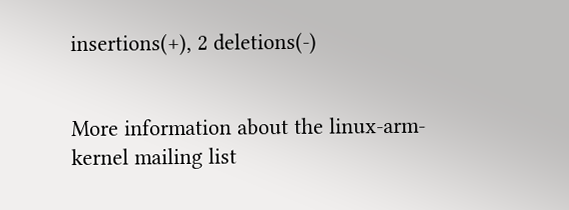insertions(+), 2 deletions(-)


More information about the linux-arm-kernel mailing list